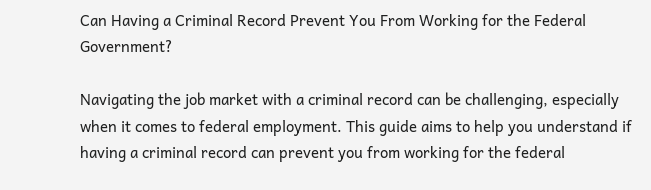Can Having a Criminal Record Prevent You From Working for the Federal Government?

Navigating the job market with a criminal record can be challenging, especially when it comes to federal employment. This guide aims to help you understand if having a criminal record can prevent you from working for the federal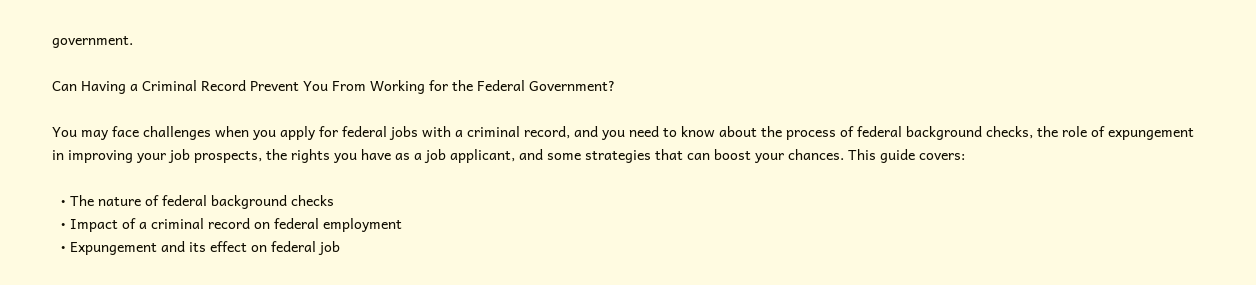government.

Can Having a Criminal Record Prevent You From Working for the Federal Government?

You may face challenges when you apply for federal jobs with a criminal record, and you need to know about the process of federal background checks, the role of expungement in improving your job prospects, the rights you have as a job applicant, and some strategies that can boost your chances. This guide covers:

  • The nature of federal background checks
  • Impact of a criminal record on federal employment
  • Expungement and its effect on federal job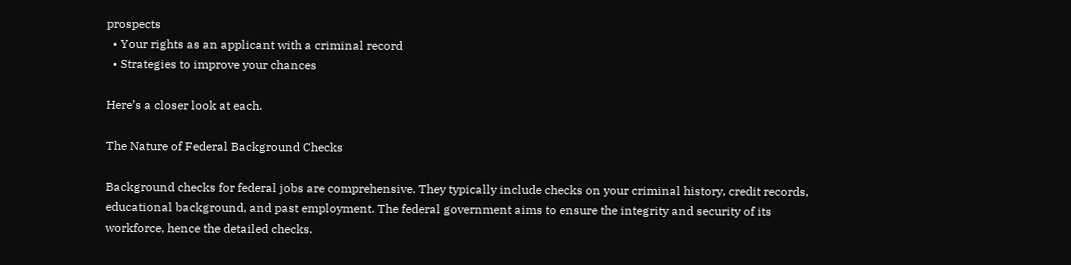prospects
  • Your rights as an applicant with a criminal record
  • Strategies to improve your chances

Here’s a closer look at each.

The Nature of Federal Background Checks

Background checks for federal jobs are comprehensive. They typically include checks on your criminal history, credit records, educational background, and past employment. The federal government aims to ensure the integrity and security of its workforce, hence the detailed checks.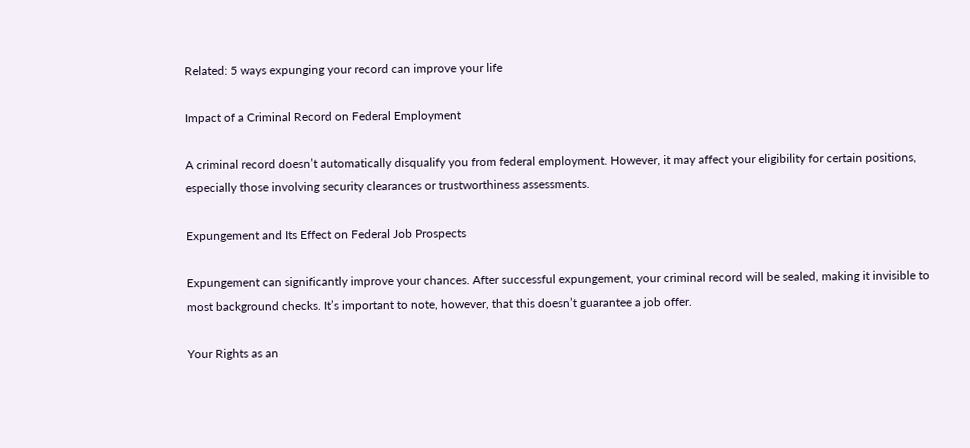Related: 5 ways expunging your record can improve your life

Impact of a Criminal Record on Federal Employment

A criminal record doesn’t automatically disqualify you from federal employment. However, it may affect your eligibility for certain positions, especially those involving security clearances or trustworthiness assessments.

Expungement and Its Effect on Federal Job Prospects

Expungement can significantly improve your chances. After successful expungement, your criminal record will be sealed, making it invisible to most background checks. It’s important to note, however, that this doesn’t guarantee a job offer.

Your Rights as an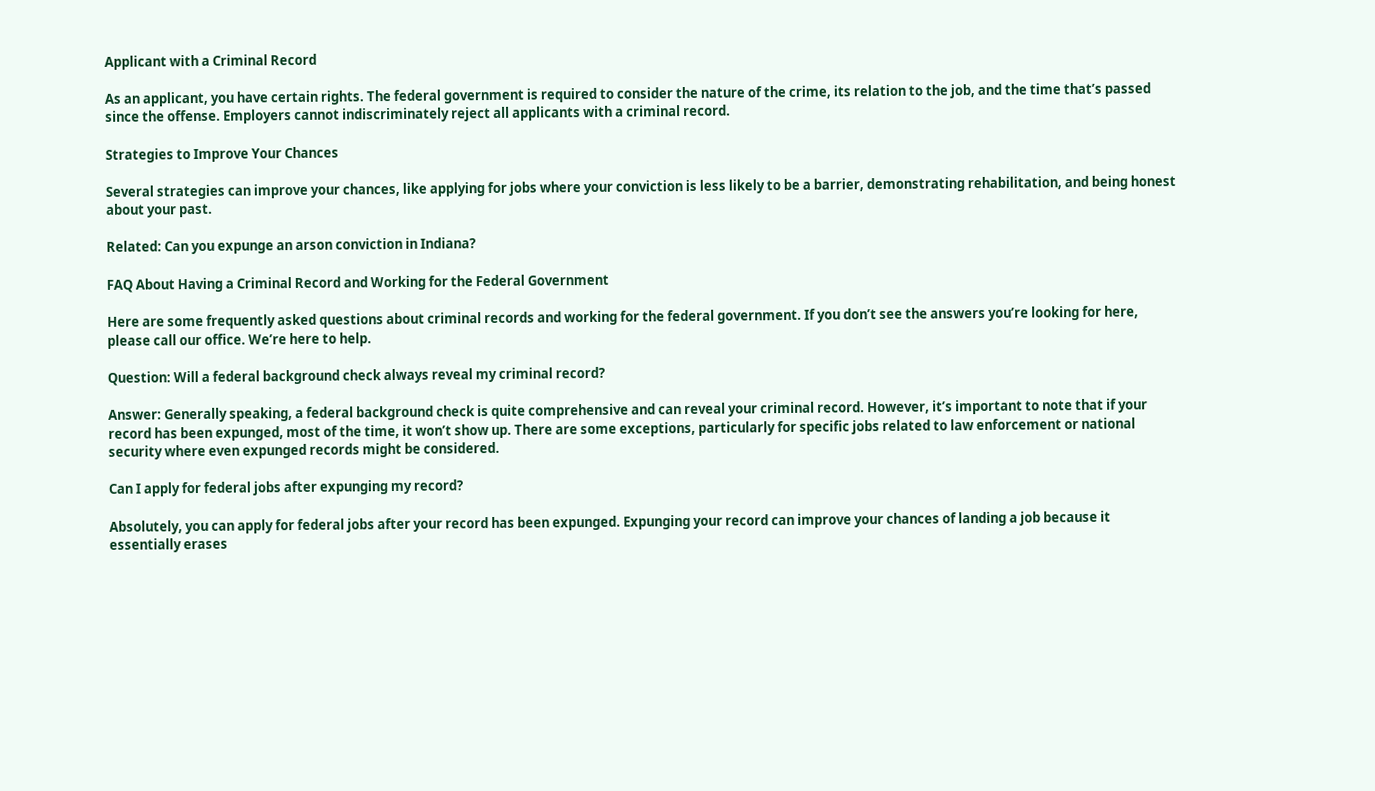Applicant with a Criminal Record

As an applicant, you have certain rights. The federal government is required to consider the nature of the crime, its relation to the job, and the time that’s passed since the offense. Employers cannot indiscriminately reject all applicants with a criminal record.

Strategies to Improve Your Chances

Several strategies can improve your chances, like applying for jobs where your conviction is less likely to be a barrier, demonstrating rehabilitation, and being honest about your past.

Related: Can you expunge an arson conviction in Indiana?

FAQ About Having a Criminal Record and Working for the Federal Government

Here are some frequently asked questions about criminal records and working for the federal government. If you don’t see the answers you’re looking for here, please call our office. We’re here to help.

Question: Will a federal background check always reveal my criminal record?

Answer: Generally speaking, a federal background check is quite comprehensive and can reveal your criminal record. However, it’s important to note that if your record has been expunged, most of the time, it won’t show up. There are some exceptions, particularly for specific jobs related to law enforcement or national security where even expunged records might be considered.

Can I apply for federal jobs after expunging my record?

Absolutely, you can apply for federal jobs after your record has been expunged. Expunging your record can improve your chances of landing a job because it essentially erases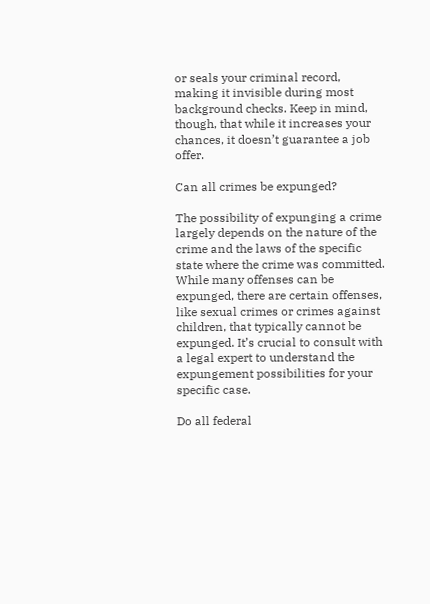or seals your criminal record, making it invisible during most background checks. Keep in mind, though, that while it increases your chances, it doesn’t guarantee a job offer.

Can all crimes be expunged?

The possibility of expunging a crime largely depends on the nature of the crime and the laws of the specific state where the crime was committed. While many offenses can be expunged, there are certain offenses, like sexual crimes or crimes against children, that typically cannot be expunged. It’s crucial to consult with a legal expert to understand the expungement possibilities for your specific case.

Do all federal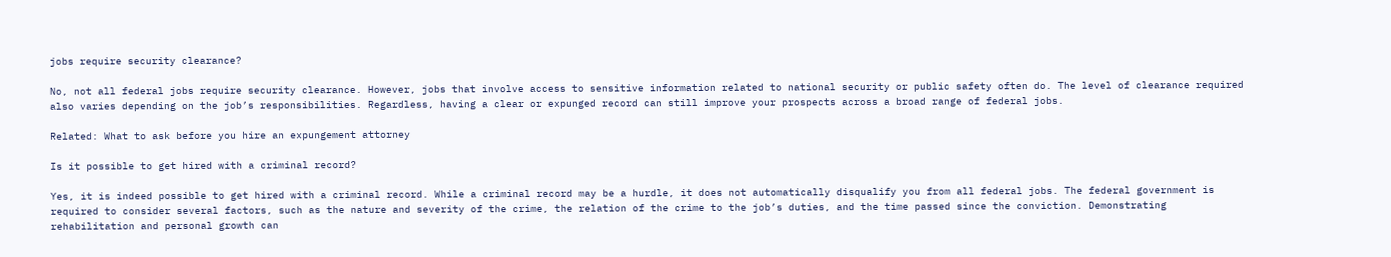jobs require security clearance?

No, not all federal jobs require security clearance. However, jobs that involve access to sensitive information related to national security or public safety often do. The level of clearance required also varies depending on the job’s responsibilities. Regardless, having a clear or expunged record can still improve your prospects across a broad range of federal jobs.

Related: What to ask before you hire an expungement attorney

Is it possible to get hired with a criminal record?

Yes, it is indeed possible to get hired with a criminal record. While a criminal record may be a hurdle, it does not automatically disqualify you from all federal jobs. The federal government is required to consider several factors, such as the nature and severity of the crime, the relation of the crime to the job’s duties, and the time passed since the conviction. Demonstrating rehabilitation and personal growth can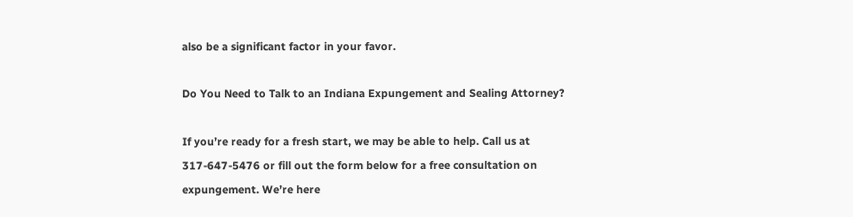also be a significant factor in your favor.

Do You Need to Talk to an Indiana Expungement and Sealing Attorney?

If you’re ready for a fresh start, we may be able to help. Call us at 317-647-5476 or fill out the form below for a free consultation on expungement. We’re here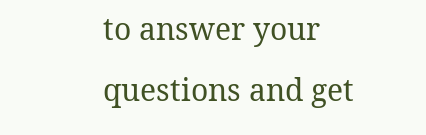to answer your questions and get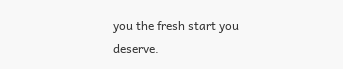you the fresh start you deserve.